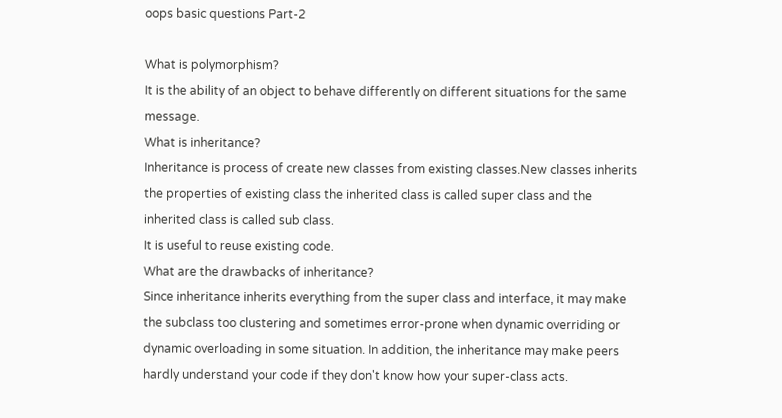oops basic questions Part-2

What is polymorphism?
It is the ability of an object to behave differently on different situations for the same message.
What is inheritance?
Inheritance is process of create new classes from existing classes.New classes inherits the properties of existing class the inherited class is called super class and the inherited class is called sub class.
It is useful to reuse existing code.
What are the drawbacks of inheritance?
Since inheritance inherits everything from the super class and interface, it may make the subclass too clustering and sometimes error-prone when dynamic overriding or dynamic overloading in some situation. In addition, the inheritance may make peers hardly understand your code if they don't know how your super-class acts.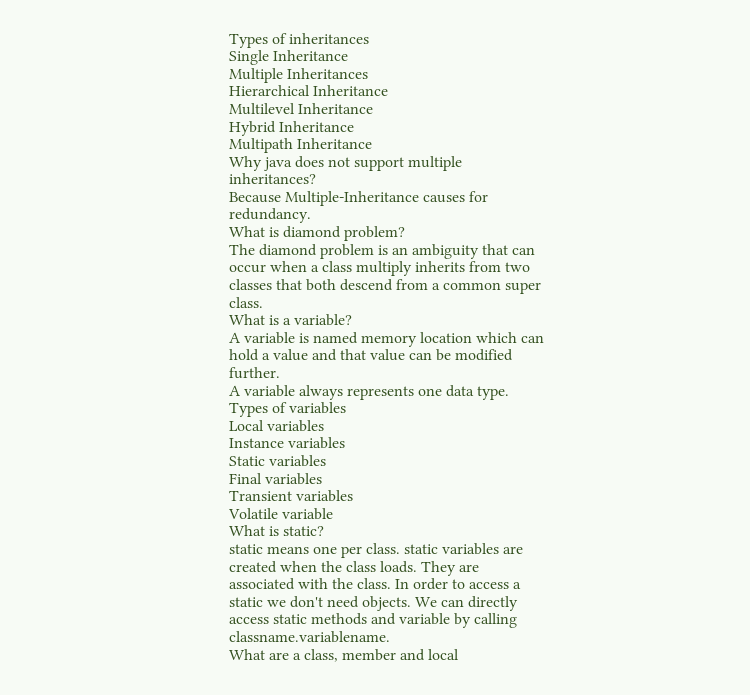Types of inheritances
Single Inheritance
Multiple Inheritances
Hierarchical Inheritance
Multilevel Inheritance
Hybrid Inheritance
Multipath Inheritance
Why java does not support multiple inheritances?
Because Multiple-Inheritance causes for redundancy.
What is diamond problem?
The diamond problem is an ambiguity that can occur when a class multiply inherits from two classes that both descend from a common super class.
What is a variable?
A variable is named memory location which can hold a value and that value can be modified further.
A variable always represents one data type.
Types of variables
Local variables
Instance variables
Static variables
Final variables
Transient variables
Volatile variable
What is static?
static means one per class. static variables are created when the class loads. They are associated with the class. In order to access a static we don't need objects. We can directly access static methods and variable by calling classname.variablename.
What are a class, member and local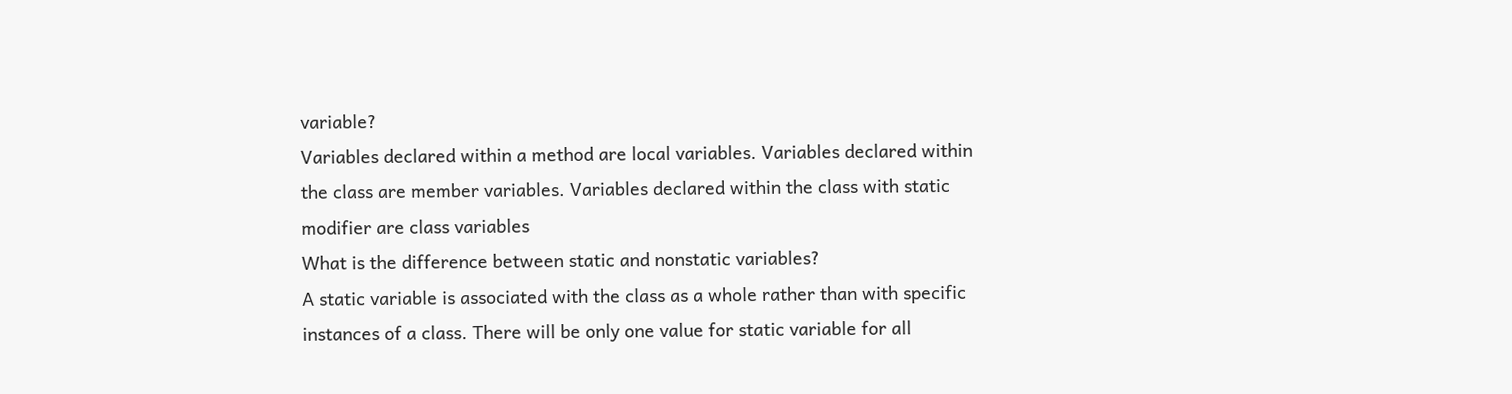variable?
Variables declared within a method are local variables. Variables declared within the class are member variables. Variables declared within the class with static modifier are class variables
What is the difference between static and nonstatic variables?
A static variable is associated with the class as a whole rather than with specific instances of a class. There will be only one value for static variable for all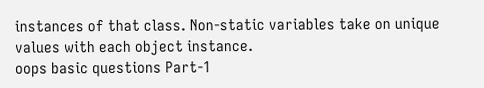instances of that class. Non-static variables take on unique values with each object instance.
oops basic questions Part-1